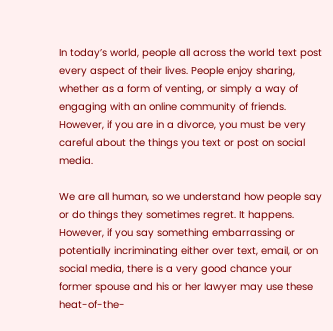In today’s world, people all across the world text post every aspect of their lives. People enjoy sharing, whether as a form of venting, or simply a way of engaging with an online community of friends. However, if you are in a divorce, you must be very careful about the things you text or post on social media.

We are all human, so we understand how people say or do things they sometimes regret. It happens. However, if you say something embarrassing or potentially incriminating either over text, email, or on social media, there is a very good chance your former spouse and his or her lawyer may use these heat-of-the-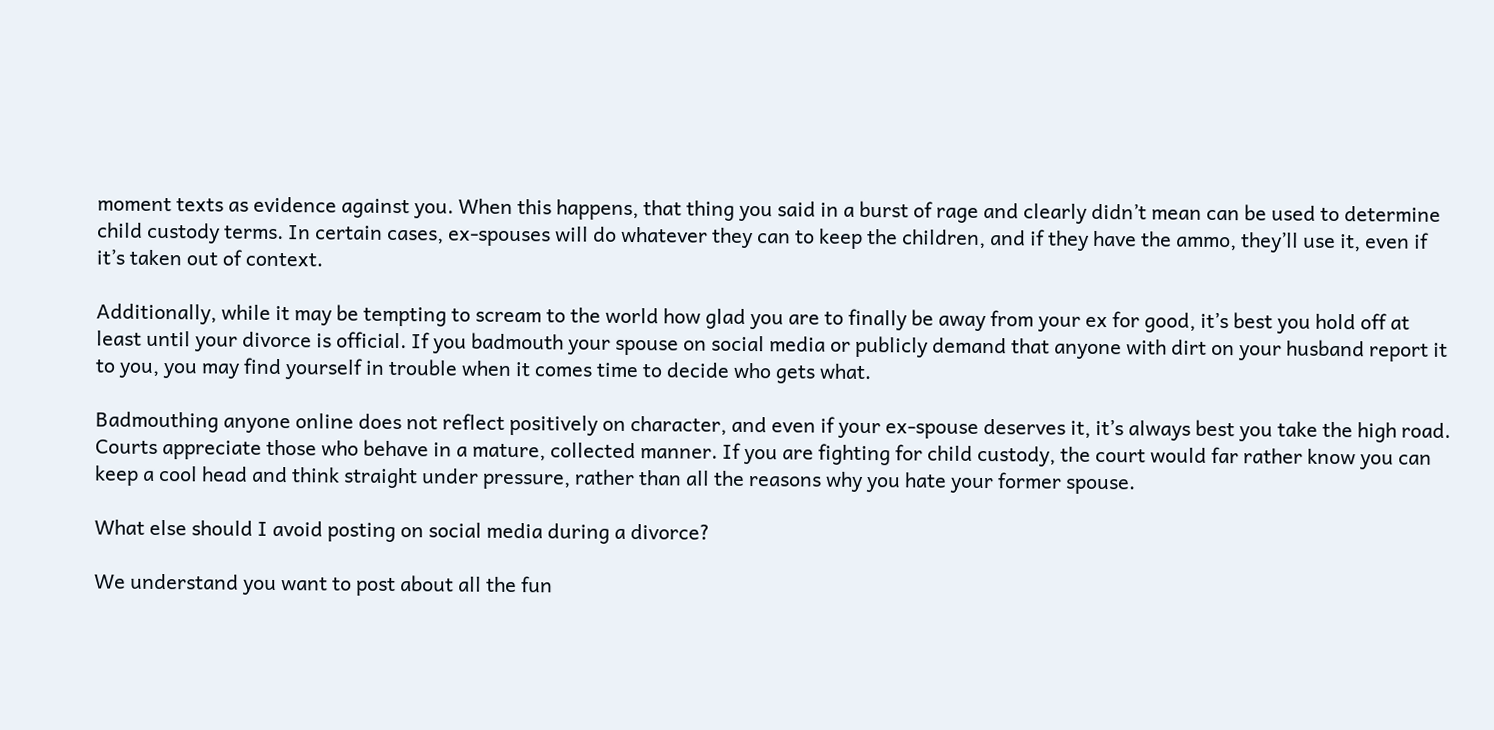moment texts as evidence against you. When this happens, that thing you said in a burst of rage and clearly didn’t mean can be used to determine child custody terms. In certain cases, ex-spouses will do whatever they can to keep the children, and if they have the ammo, they’ll use it, even if it’s taken out of context.

Additionally, while it may be tempting to scream to the world how glad you are to finally be away from your ex for good, it’s best you hold off at least until your divorce is official. If you badmouth your spouse on social media or publicly demand that anyone with dirt on your husband report it to you, you may find yourself in trouble when it comes time to decide who gets what.

Badmouthing anyone online does not reflect positively on character, and even if your ex-spouse deserves it, it’s always best you take the high road. Courts appreciate those who behave in a mature, collected manner. If you are fighting for child custody, the court would far rather know you can keep a cool head and think straight under pressure, rather than all the reasons why you hate your former spouse.

What else should I avoid posting on social media during a divorce?

We understand you want to post about all the fun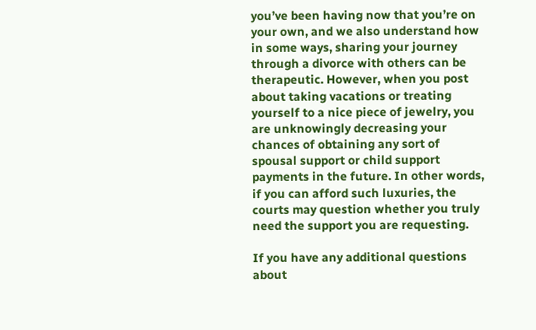you’ve been having now that you’re on your own, and we also understand how in some ways, sharing your journey through a divorce with others can be therapeutic. However, when you post about taking vacations or treating yourself to a nice piece of jewelry, you are unknowingly decreasing your chances of obtaining any sort of spousal support or child support payments in the future. In other words, if you can afford such luxuries, the courts may question whether you truly need the support you are requesting.

If you have any additional questions about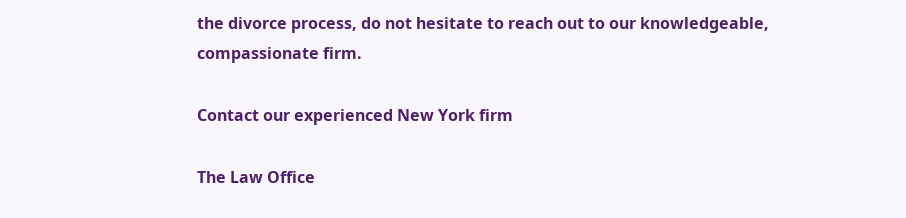the divorce process, do not hesitate to reach out to our knowledgeable, compassionate firm.

Contact our experienced New York firm

The Law Office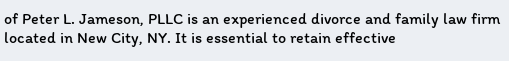of Peter L. Jameson, PLLC is an experienced divorce and family law firm located in New City, NY. It is essential to retain effective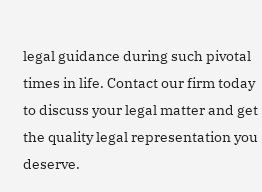legal guidance during such pivotal times in life. Contact our firm today to discuss your legal matter and get the quality legal representation you deserve.